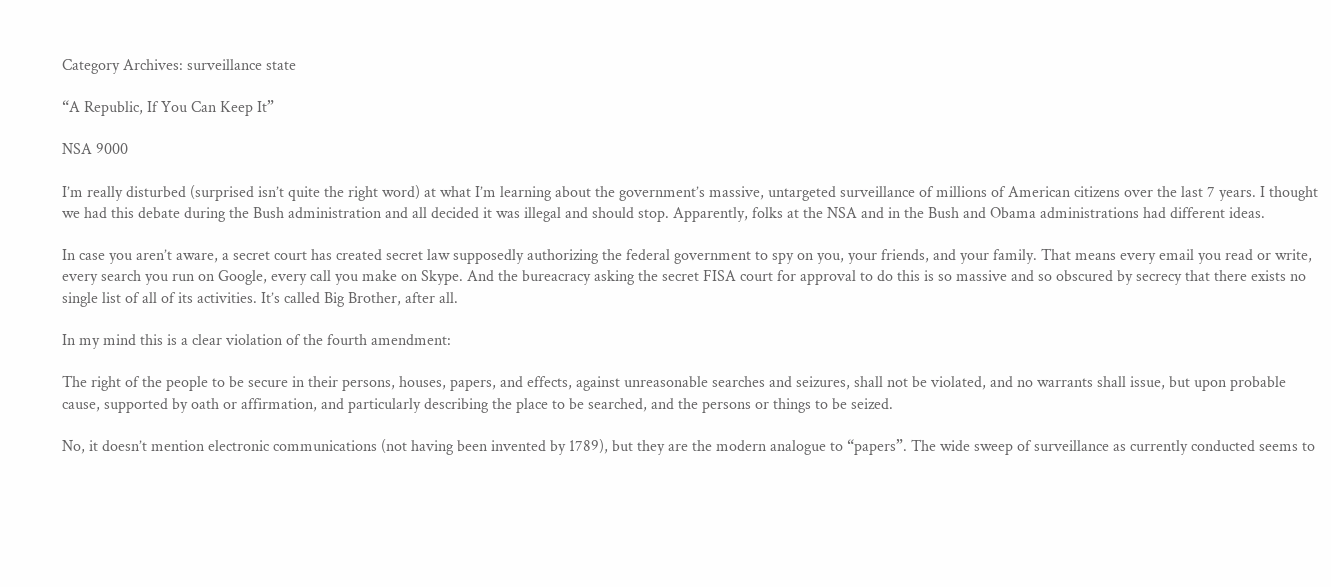Category Archives: surveillance state

“A Republic, If You Can Keep It”

NSA 9000

I’m really disturbed (surprised isn’t quite the right word) at what I’m learning about the government’s massive, untargeted surveillance of millions of American citizens over the last 7 years. I thought we had this debate during the Bush administration and all decided it was illegal and should stop. Apparently, folks at the NSA and in the Bush and Obama administrations had different ideas.

In case you aren’t aware, a secret court has created secret law supposedly authorizing the federal government to spy on you, your friends, and your family. That means every email you read or write, every search you run on Google, every call you make on Skype. And the bureacracy asking the secret FISA court for approval to do this is so massive and so obscured by secrecy that there exists no single list of all of its activities. It’s called Big Brother, after all.

In my mind this is a clear violation of the fourth amendment:

The right of the people to be secure in their persons, houses, papers, and effects, against unreasonable searches and seizures, shall not be violated, and no warrants shall issue, but upon probable cause, supported by oath or affirmation, and particularly describing the place to be searched, and the persons or things to be seized.

No, it doesn’t mention electronic communications (not having been invented by 1789), but they are the modern analogue to “papers”. The wide sweep of surveillance as currently conducted seems to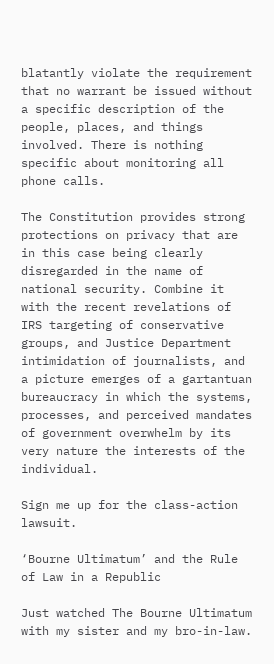blatantly violate the requirement that no warrant be issued without a specific description of the people, places, and things involved. There is nothing specific about monitoring all phone calls.

The Constitution provides strong protections on privacy that are in this case being clearly disregarded in the name of national security. Combine it with the recent revelations of IRS targeting of conservative groups, and Justice Department intimidation of journalists, and a picture emerges of a gartantuan bureaucracy in which the systems, processes, and perceived mandates of government overwhelm by its very nature the interests of the individual.

Sign me up for the class-action lawsuit.

‘Bourne Ultimatum’ and the Rule of Law in a Republic

Just watched The Bourne Ultimatum with my sister and my bro-in-law.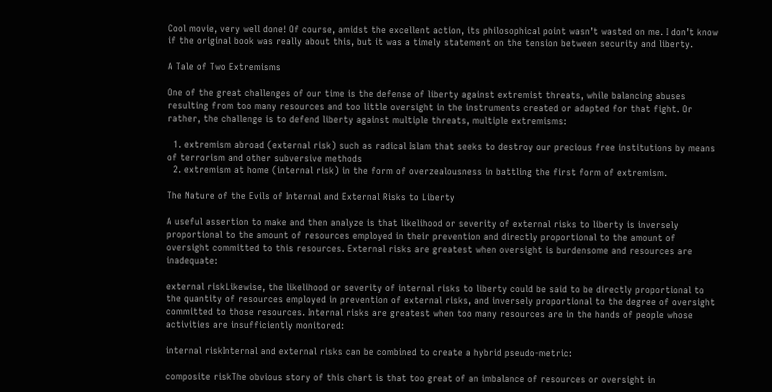Cool movie, very well done! Of course, amidst the excellent action, its philosophical point wasn’t wasted on me. I don’t know if the original book was really about this, but it was a timely statement on the tension between security and liberty.

A Tale of Two Extremisms

One of the great challenges of our time is the defense of liberty against extremist threats, while balancing abuses resulting from too many resources and too little oversight in the instruments created or adapted for that fight. Or rather, the challenge is to defend liberty against multiple threats, multiple extremisms:

  1. extremism abroad (external risk) such as radical Islam that seeks to destroy our precious free institutions by means of terrorism and other subversive methods
  2. extremism at home (internal risk) in the form of overzealousness in battling the first form of extremism.

The Nature of the Evils of Internal and External Risks to Liberty

A useful assertion to make and then analyze is that likelihood or severity of external risks to liberty is inversely proportional to the amount of resources employed in their prevention and directly proportional to the amount of oversight committed to this resources. External risks are greatest when oversight is burdensome and resources are inadequate:

external riskLikewise, the likelihood or severity of internal risks to liberty could be said to be directly proportional to the quantity of resources employed in prevention of external risks, and inversely proportional to the degree of oversight committed to those resources. Internal risks are greatest when too many resources are in the hands of people whose activities are insufficiently monitored:

internal riskInternal and external risks can be combined to create a hybrid pseudo-metric:

composite riskThe obvious story of this chart is that too great of an imbalance of resources or oversight in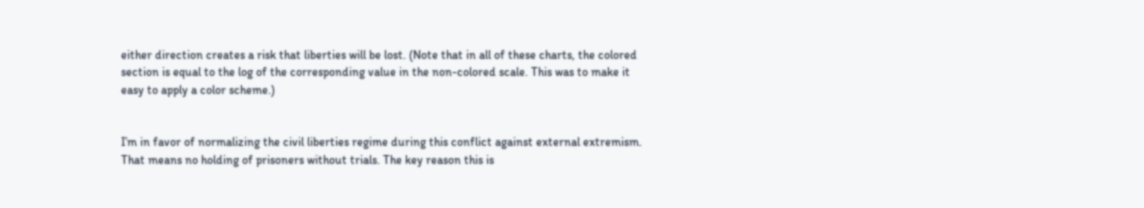either direction creates a risk that liberties will be lost. (Note that in all of these charts, the colored section is equal to the log of the corresponding value in the non-colored scale. This was to make it easy to apply a color scheme.)


I’m in favor of normalizing the civil liberties regime during this conflict against external extremism. That means no holding of prisoners without trials. The key reason this is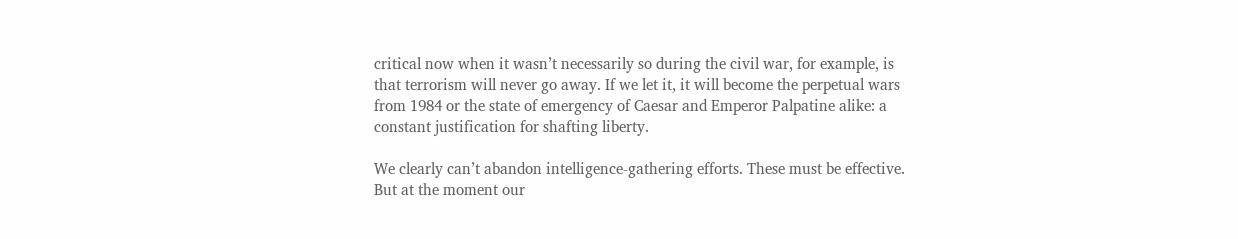critical now when it wasn’t necessarily so during the civil war, for example, is that terrorism will never go away. If we let it, it will become the perpetual wars from 1984 or the state of emergency of Caesar and Emperor Palpatine alike: a constant justification for shafting liberty.

We clearly can’t abandon intelligence-gathering efforts. These must be effective. But at the moment our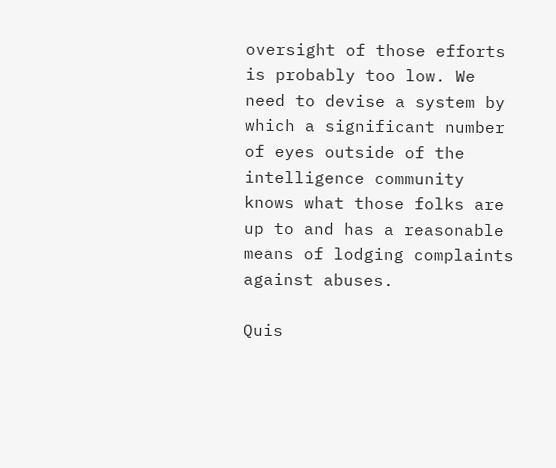oversight of those efforts is probably too low. We need to devise a system by which a significant number of eyes outside of the intelligence community knows what those folks are up to and has a reasonable means of lodging complaints against abuses.

Quis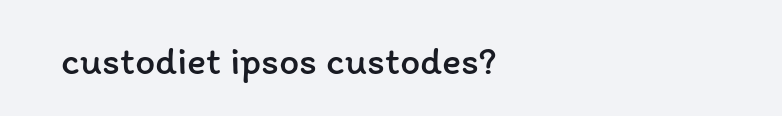custodiet ipsos custodes?